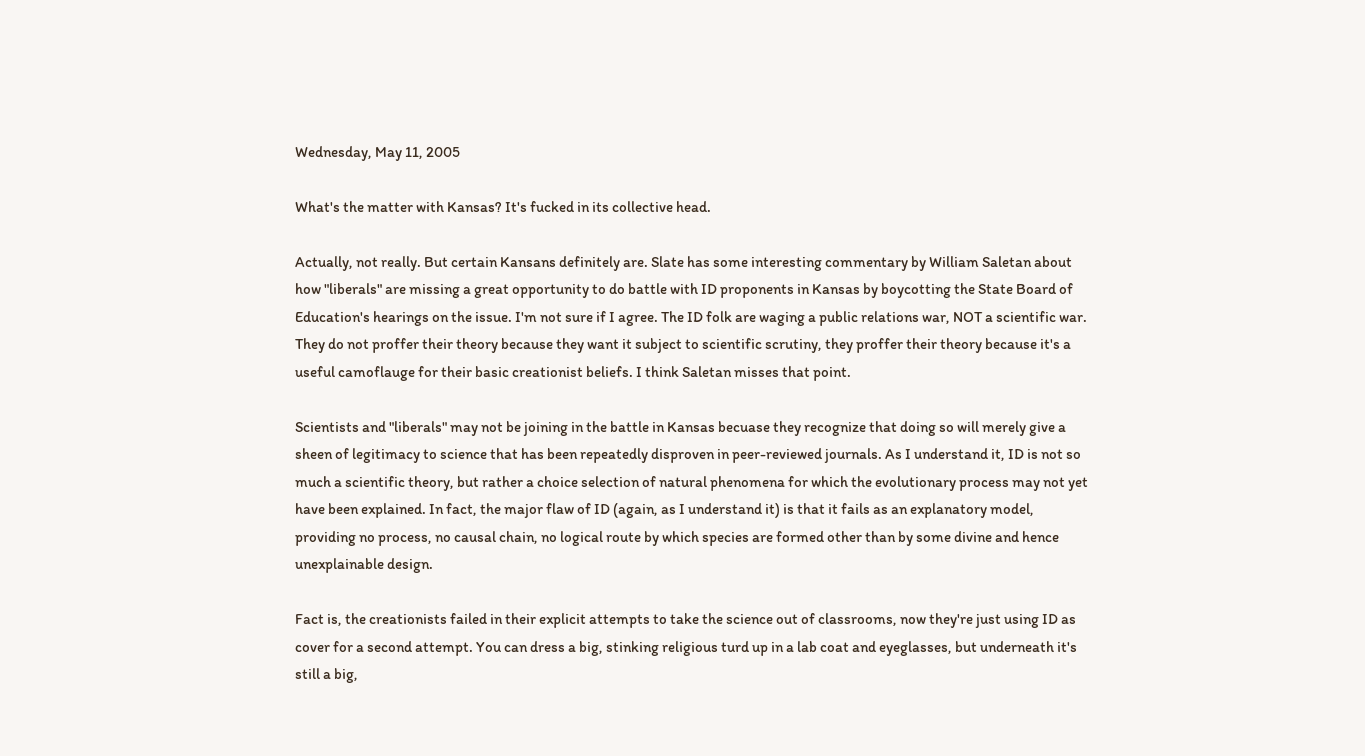Wednesday, May 11, 2005

What's the matter with Kansas? It's fucked in its collective head.

Actually, not really. But certain Kansans definitely are. Slate has some interesting commentary by William Saletan about how "liberals" are missing a great opportunity to do battle with ID proponents in Kansas by boycotting the State Board of Education's hearings on the issue. I'm not sure if I agree. The ID folk are waging a public relations war, NOT a scientific war. They do not proffer their theory because they want it subject to scientific scrutiny, they proffer their theory because it's a useful camoflauge for their basic creationist beliefs. I think Saletan misses that point.

Scientists and "liberals" may not be joining in the battle in Kansas becuase they recognize that doing so will merely give a sheen of legitimacy to science that has been repeatedly disproven in peer-reviewed journals. As I understand it, ID is not so much a scientific theory, but rather a choice selection of natural phenomena for which the evolutionary process may not yet have been explained. In fact, the major flaw of ID (again, as I understand it) is that it fails as an explanatory model, providing no process, no causal chain, no logical route by which species are formed other than by some divine and hence unexplainable design.

Fact is, the creationists failed in their explicit attempts to take the science out of classrooms, now they're just using ID as cover for a second attempt. You can dress a big, stinking religious turd up in a lab coat and eyeglasses, but underneath it's still a big,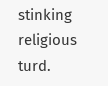stinking religious turd.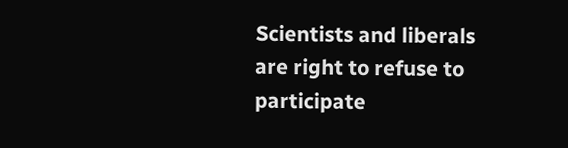Scientists and liberals are right to refuse to participate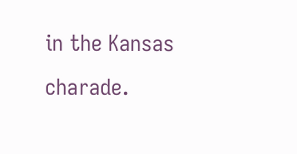in the Kansas charade.